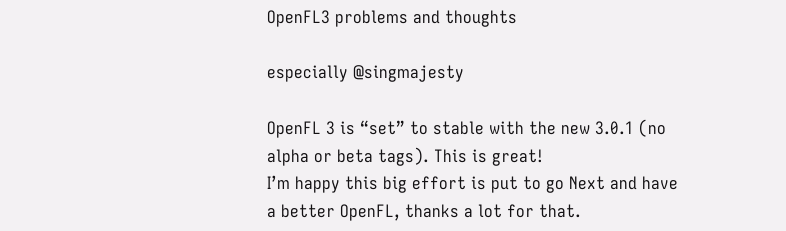OpenFL3 problems and thoughts

especially @singmajesty

OpenFL 3 is “set” to stable with the new 3.0.1 (no alpha or beta tags). This is great!
I’m happy this big effort is put to go Next and have a better OpenFL, thanks a lot for that.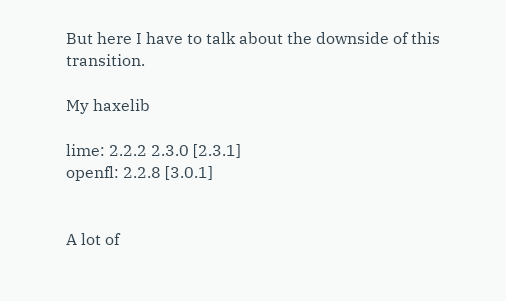But here I have to talk about the downside of this transition.

My haxelib

lime: 2.2.2 2.3.0 [2.3.1]
openfl: 2.2.8 [3.0.1]


A lot of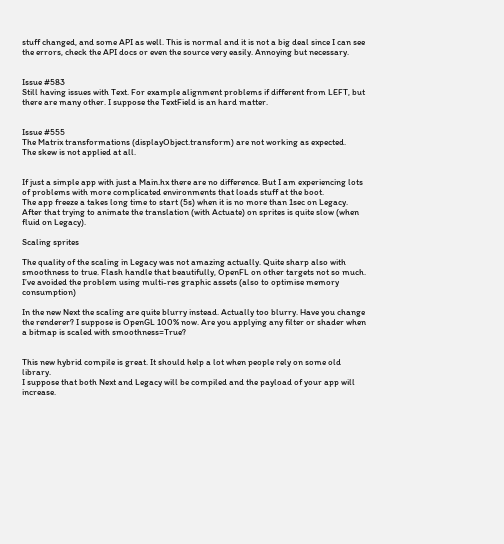stuff changed, and some API as well. This is normal and it is not a big deal since I can see the errors, check the API docs or even the source very easily. Annoying but necessary.


Issue #583
Still having issues with Text. For example alignment problems if different from LEFT, but there are many other. I suppose the TextField is an hard matter.


Issue #555
The Matrix transformations (displayObject.transform) are not working as expected.
The skew is not applied at all.


If just a simple app with just a Main.hx there are no difference. But I am experiencing lots of problems with more complicated environments that loads stuff at the boot.
The app freeze a takes long time to start (5s) when it is no more than 1sec on Legacy.
After that trying to animate the translation (with Actuate) on sprites is quite slow (when fluid on Legacy).

Scaling sprites

The quality of the scaling in Legacy was not amazing actually. Quite sharp also with smoothness to true. Flash handle that beautifully, OpenFL on other targets not so much. I’ve avoided the problem using multi-res graphic assets (also to optimise memory consumption)

In the new Next the scaling are quite blurry instead. Actually too blurry. Have you change the renderer? I suppose is OpenGL 100% now. Are you applying any filter or shader when a bitmap is scaled with smoothness=True?


This new hybrid compile is great. It should help a lot when people rely on some old library.
I suppose that both Next and Legacy will be compiled and the payload of your app will increase.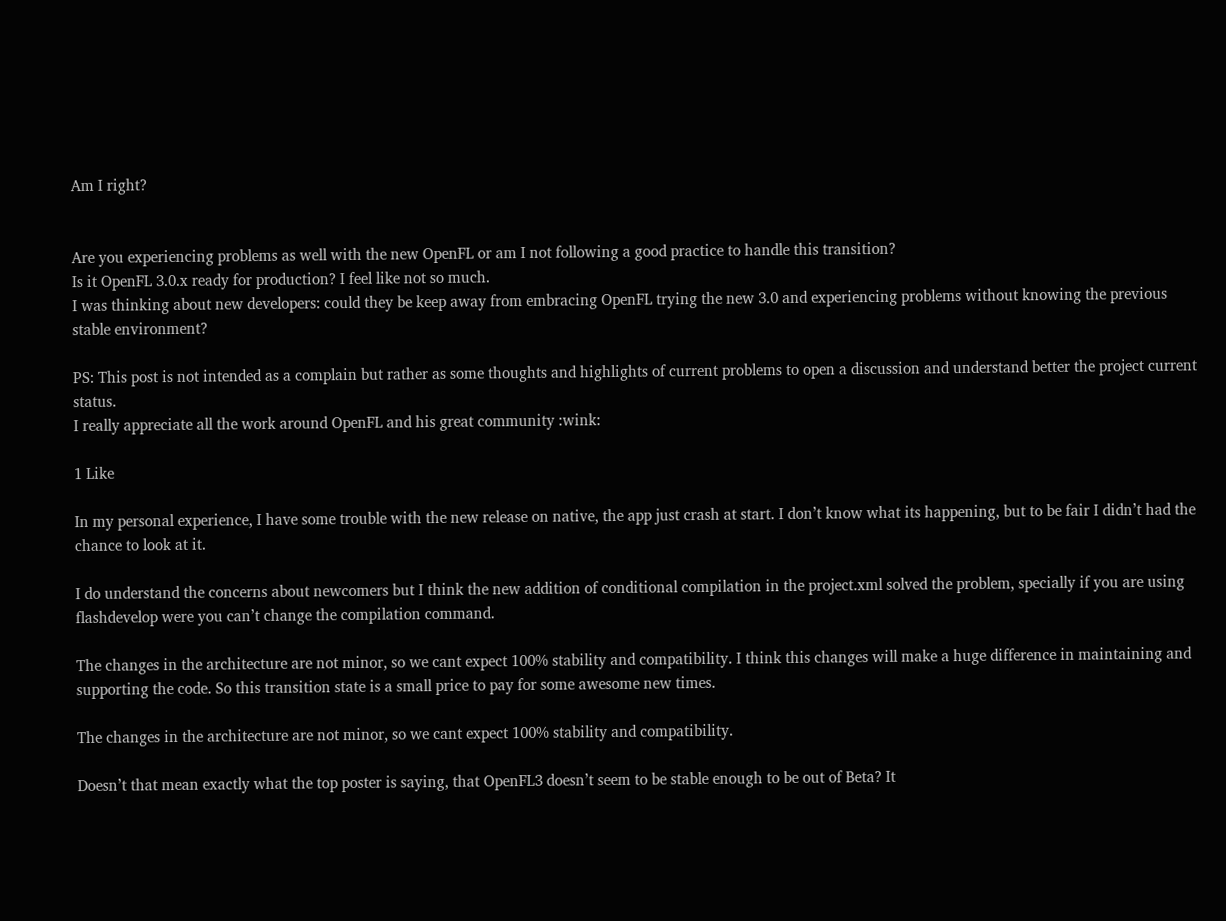Am I right?


Are you experiencing problems as well with the new OpenFL or am I not following a good practice to handle this transition?
Is it OpenFL 3.0.x ready for production? I feel like not so much.
I was thinking about new developers: could they be keep away from embracing OpenFL trying the new 3.0 and experiencing problems without knowing the previous stable environment?

PS: This post is not intended as a complain but rather as some thoughts and highlights of current problems to open a discussion and understand better the project current status.
I really appreciate all the work around OpenFL and his great community :wink:

1 Like

In my personal experience, I have some trouble with the new release on native, the app just crash at start. I don’t know what its happening, but to be fair I didn’t had the chance to look at it.

I do understand the concerns about newcomers but I think the new addition of conditional compilation in the project.xml solved the problem, specially if you are using flashdevelop were you can’t change the compilation command.

The changes in the architecture are not minor, so we cant expect 100% stability and compatibility. I think this changes will make a huge difference in maintaining and supporting the code. So this transition state is a small price to pay for some awesome new times.

The changes in the architecture are not minor, so we cant expect 100% stability and compatibility.

Doesn’t that mean exactly what the top poster is saying, that OpenFL3 doesn’t seem to be stable enough to be out of Beta? It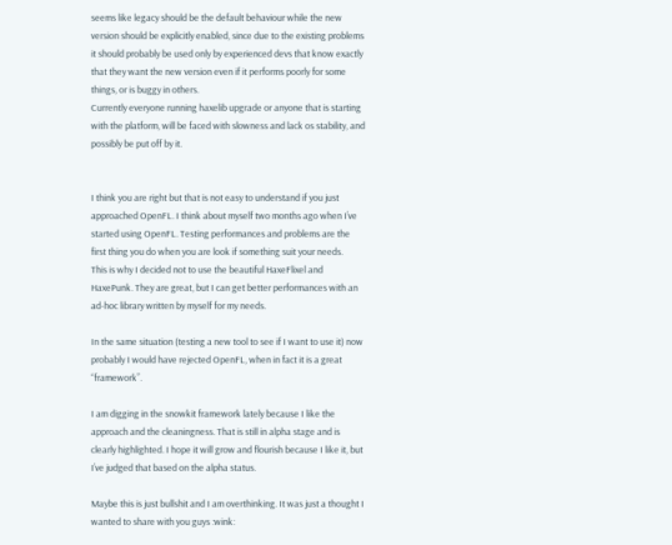seems like legacy should be the default behaviour while the new version should be explicitly enabled, since due to the existing problems it should probably be used only by experienced devs that know exactly that they want the new version even if it performs poorly for some things, or is buggy in others.
Currently everyone running haxelib upgrade or anyone that is starting with the platform, will be faced with slowness and lack os stability, and possibly be put off by it.


I think you are right but that is not easy to understand if you just approached OpenFL. I think about myself two months ago when I’ve started using OpenFL. Testing performances and problems are the first thing you do when you are look if something suit your needs.
This is why I decided not to use the beautiful HaxeFlixel and HaxePunk. They are great, but I can get better performances with an ad-hoc library written by myself for my needs.

In the same situation (testing a new tool to see if I want to use it) now probably I would have rejected OpenFL, when in fact it is a great “framework”.

I am digging in the snowkit framework lately because I like the approach and the cleaningness. That is still in alpha stage and is clearly highlighted. I hope it will grow and flourish because I like it, but I’ve judged that based on the alpha status.

Maybe this is just bullshit and I am overthinking. It was just a thought I wanted to share with you guys :wink: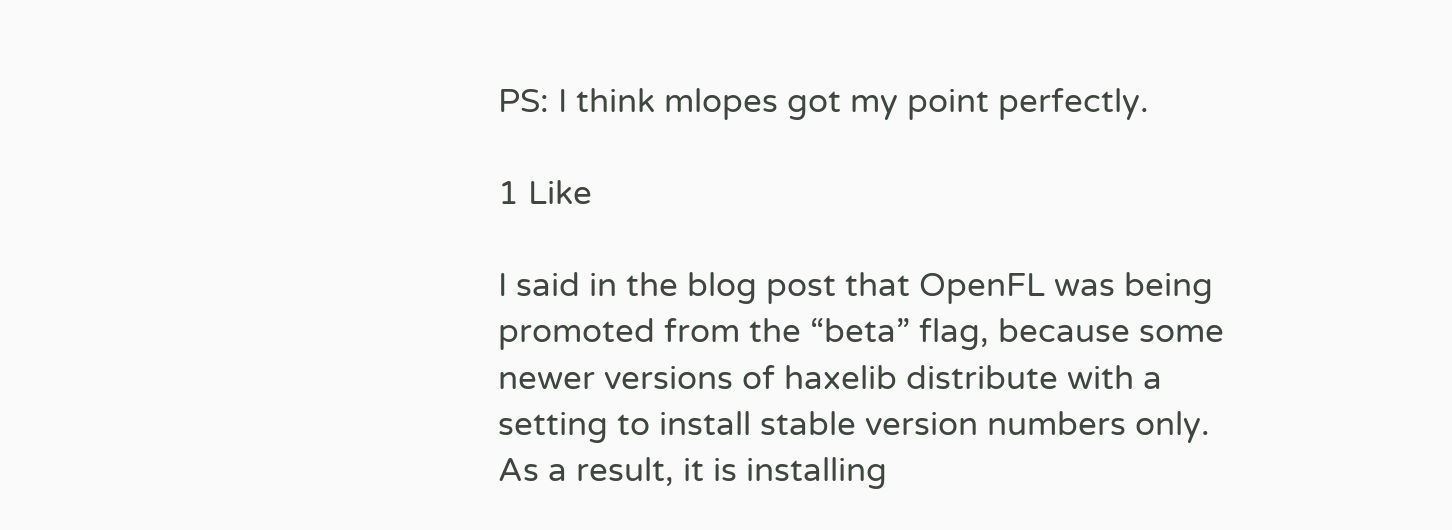PS: I think mlopes got my point perfectly.

1 Like

I said in the blog post that OpenFL was being promoted from the “beta” flag, because some newer versions of haxelib distribute with a setting to install stable version numbers only. As a result, it is installing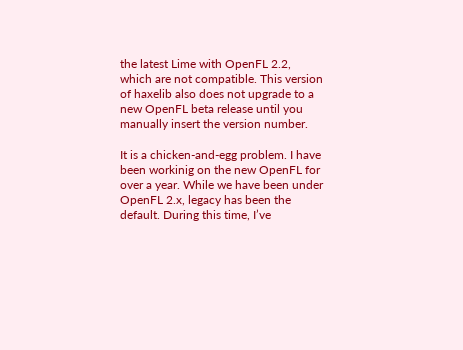the latest Lime with OpenFL 2.2, which are not compatible. This version of haxelib also does not upgrade to a new OpenFL beta release until you manually insert the version number.

It is a chicken-and-egg problem. I have been workinig on the new OpenFL for over a year. While we have been under OpenFL 2.x, legacy has been the default. During this time, I’ve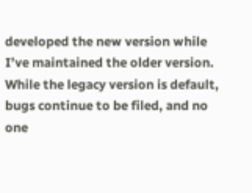developed the new version while I’ve maintained the older version. While the legacy version is default, bugs continue to be filed, and no one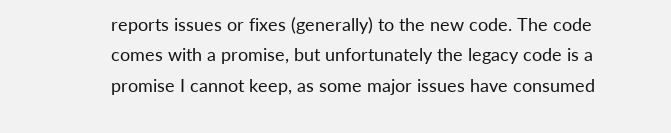reports issues or fixes (generally) to the new code. The code comes with a promise, but unfortunately the legacy code is a promise I cannot keep, as some major issues have consumed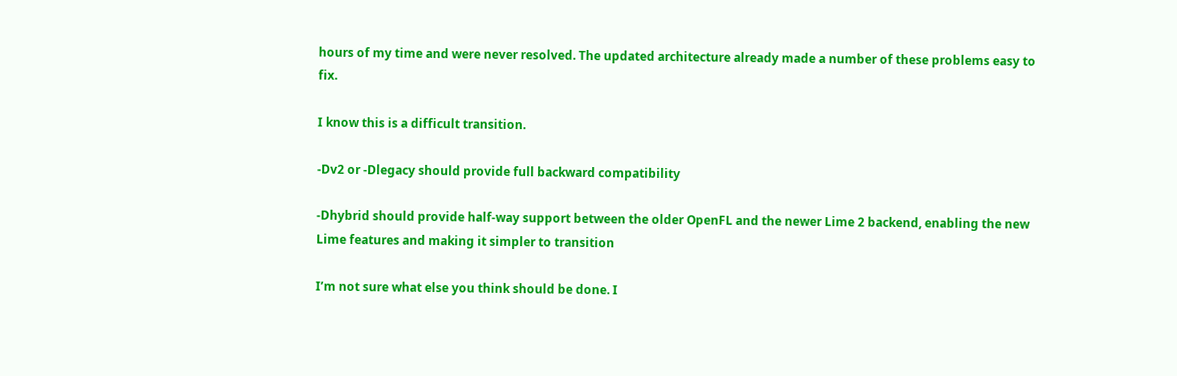hours of my time and were never resolved. The updated architecture already made a number of these problems easy to fix.

I know this is a difficult transition.

-Dv2 or -Dlegacy should provide full backward compatibility

-Dhybrid should provide half-way support between the older OpenFL and the newer Lime 2 backend, enabling the new Lime features and making it simpler to transition

I’m not sure what else you think should be done. I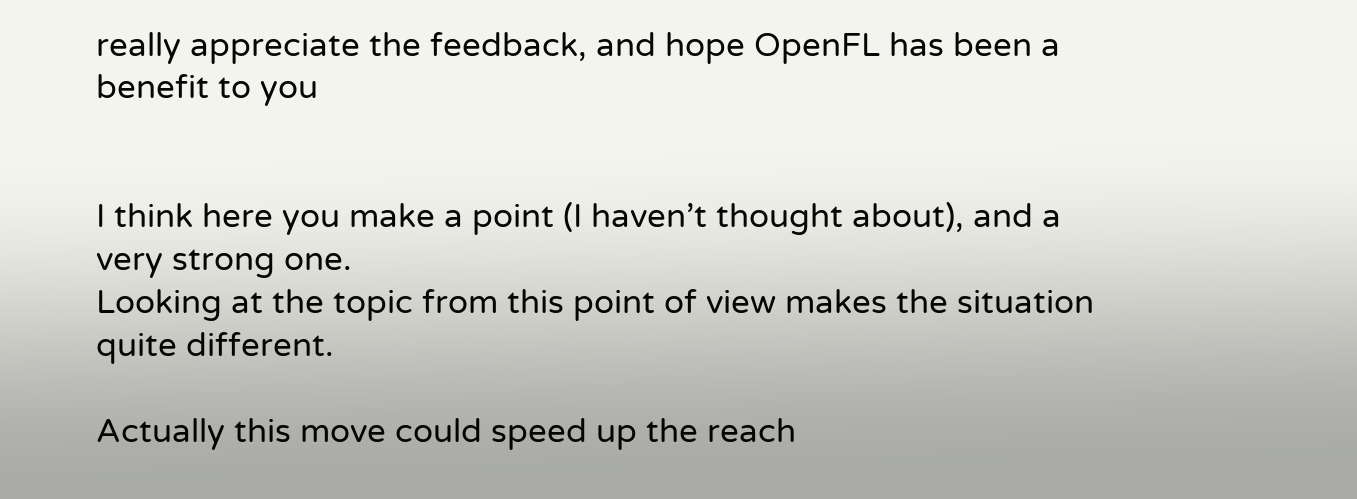really appreciate the feedback, and hope OpenFL has been a benefit to you


I think here you make a point (I haven’t thought about), and a very strong one.
Looking at the topic from this point of view makes the situation quite different.

Actually this move could speed up the reach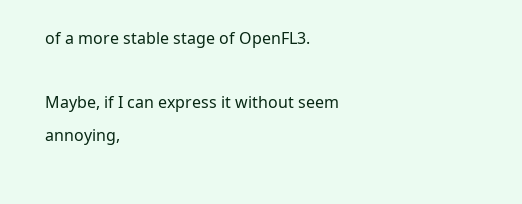of a more stable stage of OpenFL3.

Maybe, if I can express it without seem annoying,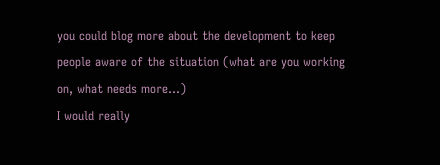you could blog more about the development to keep people aware of the situation (what are you working on, what needs more…)
I would really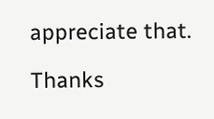appreciate that.

Thanks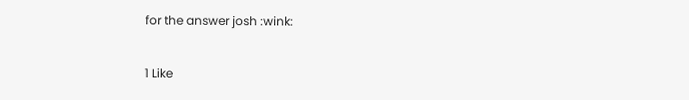for the answer josh :wink:

1 Like